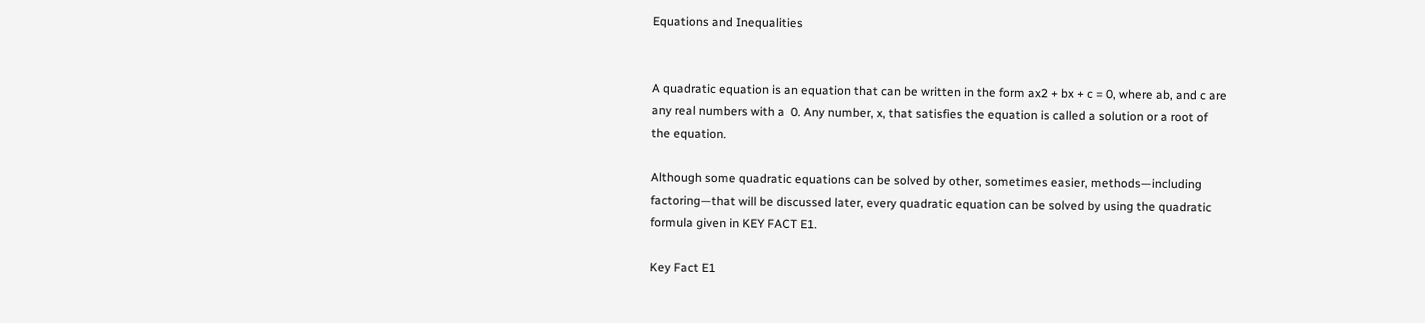Equations and Inequalities


A quadratic equation is an equation that can be written in the form ax2 + bx + c = 0, where ab, and c are any real numbers with a  0. Any number, x, that satisfies the equation is called a solution or a root of the equation.

Although some quadratic equations can be solved by other, sometimes easier, methods—including factoring—that will be discussed later, every quadratic equation can be solved by using the quadratic formula given in KEY FACT E1.

Key Fact E1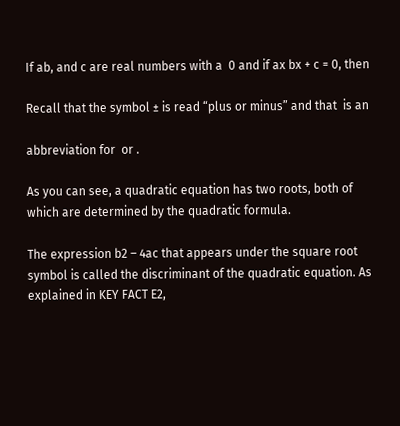If ab, and c are real numbers with a  0 and if ax bx + c = 0, then

Recall that the symbol ± is read “plus or minus” and that  is an

abbreviation for  or .

As you can see, a quadratic equation has two roots, both of which are determined by the quadratic formula.

The expression b2 – 4ac that appears under the square root symbol is called the discriminant of the quadratic equation. As explained in KEY FACT E2,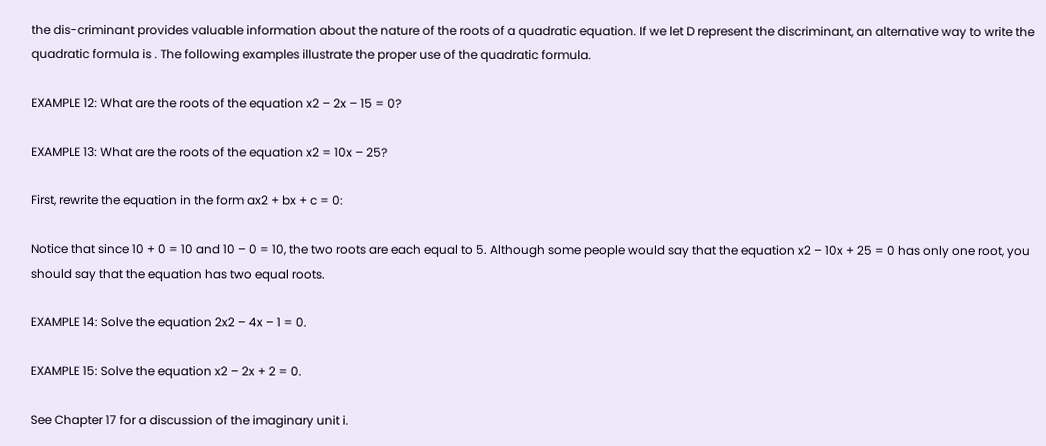the dis-criminant provides valuable information about the nature of the roots of a quadratic equation. If we let D represent the discriminant, an alternative way to write the quadratic formula is . The following examples illustrate the proper use of the quadratic formula.

EXAMPLE 12: What are the roots of the equation x2 – 2x – 15 = 0?

EXAMPLE 13: What are the roots of the equation x2 = 10x – 25?

First, rewrite the equation in the form ax2 + bx + c = 0:

Notice that since 10 + 0 = 10 and 10 – 0 = 10, the two roots are each equal to 5. Although some people would say that the equation x2 – 10x + 25 = 0 has only one root, you should say that the equation has two equal roots.

EXAMPLE 14: Solve the equation 2x2 – 4x – 1 = 0.

EXAMPLE 15: Solve the equation x2 – 2x + 2 = 0.

See Chapter 17 for a discussion of the imaginary unit i.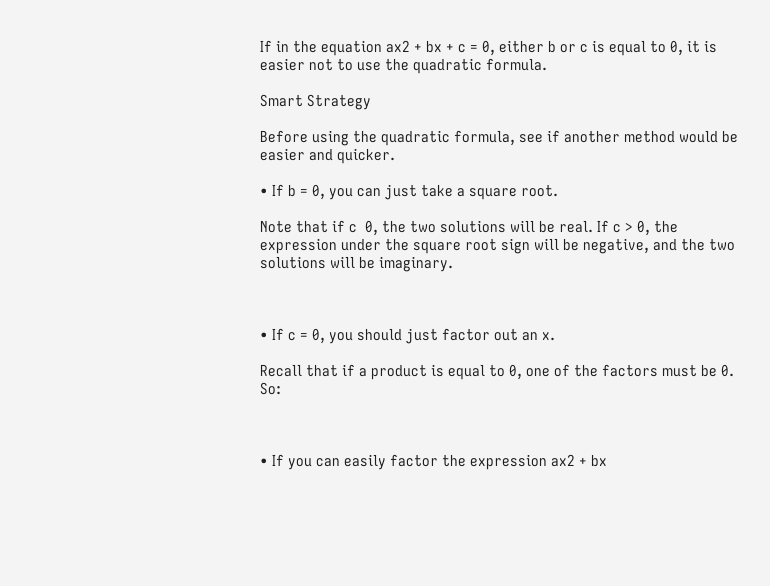If in the equation ax2 + bx + c = 0, either b or c is equal to 0, it is easier not to use the quadratic formula.

Smart Strategy

Before using the quadratic formula, see if another method would be easier and quicker.

• If b = 0, you can just take a square root.

Note that if c  0, the two solutions will be real. If c > 0, the expression under the square root sign will be negative, and the two solutions will be imaginary.



• If c = 0, you should just factor out an x.

Recall that if a product is equal to 0, one of the factors must be 0. So:



• If you can easily factor the expression ax2 + bx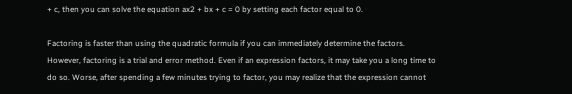+ c, then you can solve the equation ax2 + bx + c = 0 by setting each factor equal to 0.

Factoring is faster than using the quadratic formula if you can immediately determine the factors. However, factoring is a trial and error method. Even if an expression factors, it may take you a long time to do so. Worse, after spending a few minutes trying to factor, you may realize that the expression cannot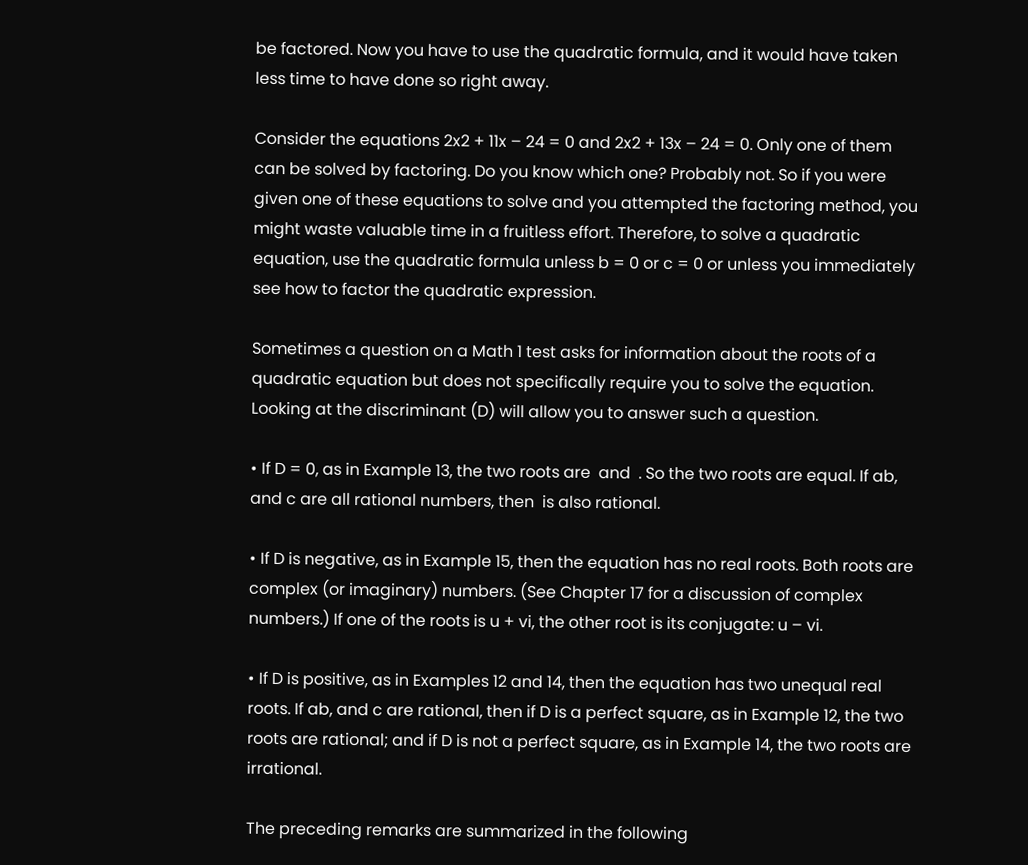be factored. Now you have to use the quadratic formula, and it would have taken less time to have done so right away.

Consider the equations 2x2 + 11x – 24 = 0 and 2x2 + 13x – 24 = 0. Only one of them can be solved by factoring. Do you know which one? Probably not. So if you were given one of these equations to solve and you attempted the factoring method, you might waste valuable time in a fruitless effort. Therefore, to solve a quadratic equation, use the quadratic formula unless b = 0 or c = 0 or unless you immediately see how to factor the quadratic expression.

Sometimes a question on a Math 1 test asks for information about the roots of a quadratic equation but does not specifically require you to solve the equation. Looking at the discriminant (D) will allow you to answer such a question.

• If D = 0, as in Example 13, the two roots are  and  . So the two roots are equal. If ab, and c are all rational numbers, then  is also rational.

• If D is negative, as in Example 15, then the equation has no real roots. Both roots are complex (or imaginary) numbers. (See Chapter 17 for a discussion of complex numbers.) If one of the roots is u + vi, the other root is its conjugate: u – vi.

• If D is positive, as in Examples 12 and 14, then the equation has two unequal real roots. If ab, and c are rational, then if D is a perfect square, as in Example 12, the two roots are rational; and if D is not a perfect square, as in Example 14, the two roots are irrational.

The preceding remarks are summarized in the following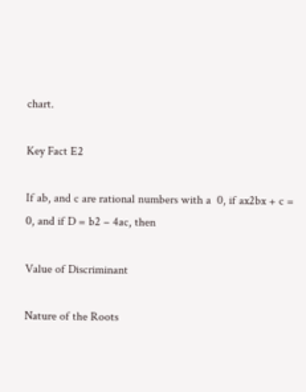chart.

Key Fact E2

If ab, and c are rational numbers with a  0, if ax2bx + c = 0, and if D = b2 – 4ac, then

Value of Discriminant

Nature of the Roots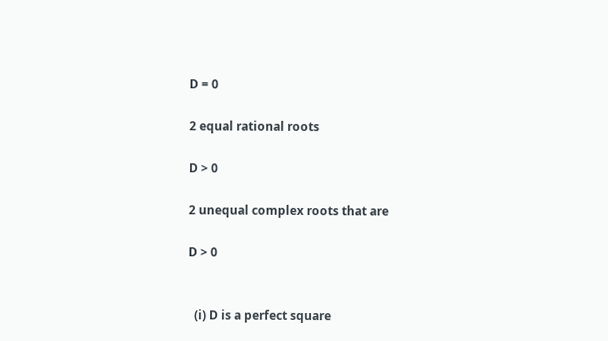D = 0

2 equal rational roots

D > 0

2 unequal complex roots that are

D > 0


  (i) D is a perfect square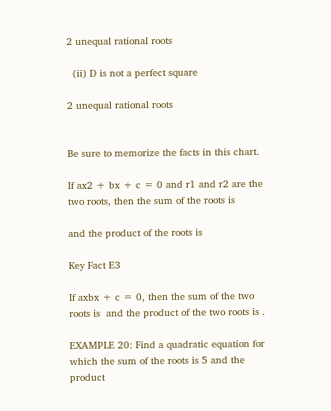2 unequal rational roots

  (ii) D is not a perfect square

2 unequal rational roots


Be sure to memorize the facts in this chart.

If ax2 + bx + c = 0 and r1 and r2 are the two roots, then the sum of the roots is

and the product of the roots is

Key Fact E3

If axbx + c = 0, then the sum of the two roots is  and the product of the two roots is .

EXAMPLE 20: Find a quadratic equation for which the sum of the roots is 5 and the product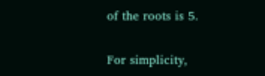of the roots is 5.

For simplicity,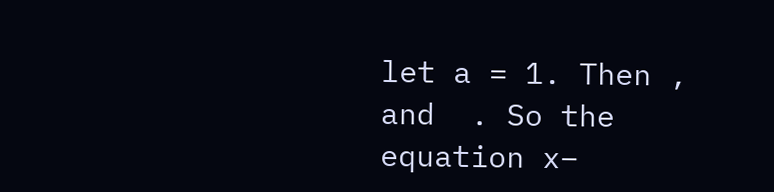let a = 1. Then , and  . So the equation x–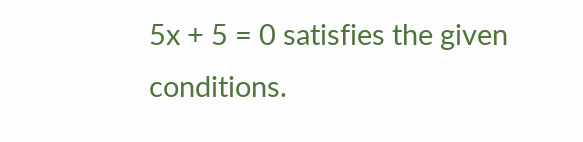5x + 5 = 0 satisfies the given conditions.